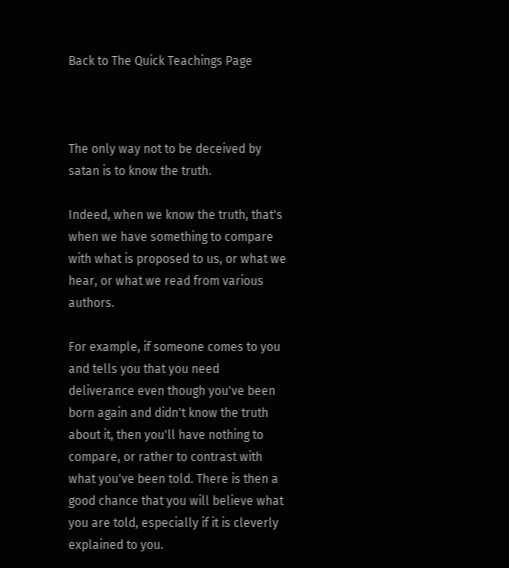Back to The Quick Teachings Page



The only way not to be deceived by satan is to know the truth.

Indeed, when we know the truth, that's when we have something to compare with what is proposed to us, or what we hear, or what we read from various authors.

For example, if someone comes to you and tells you that you need deliverance even though you've been born again and didn't know the truth about it, then you'll have nothing to compare, or rather to contrast with what you've been told. There is then a good chance that you will believe what you are told, especially if it is cleverly explained to you.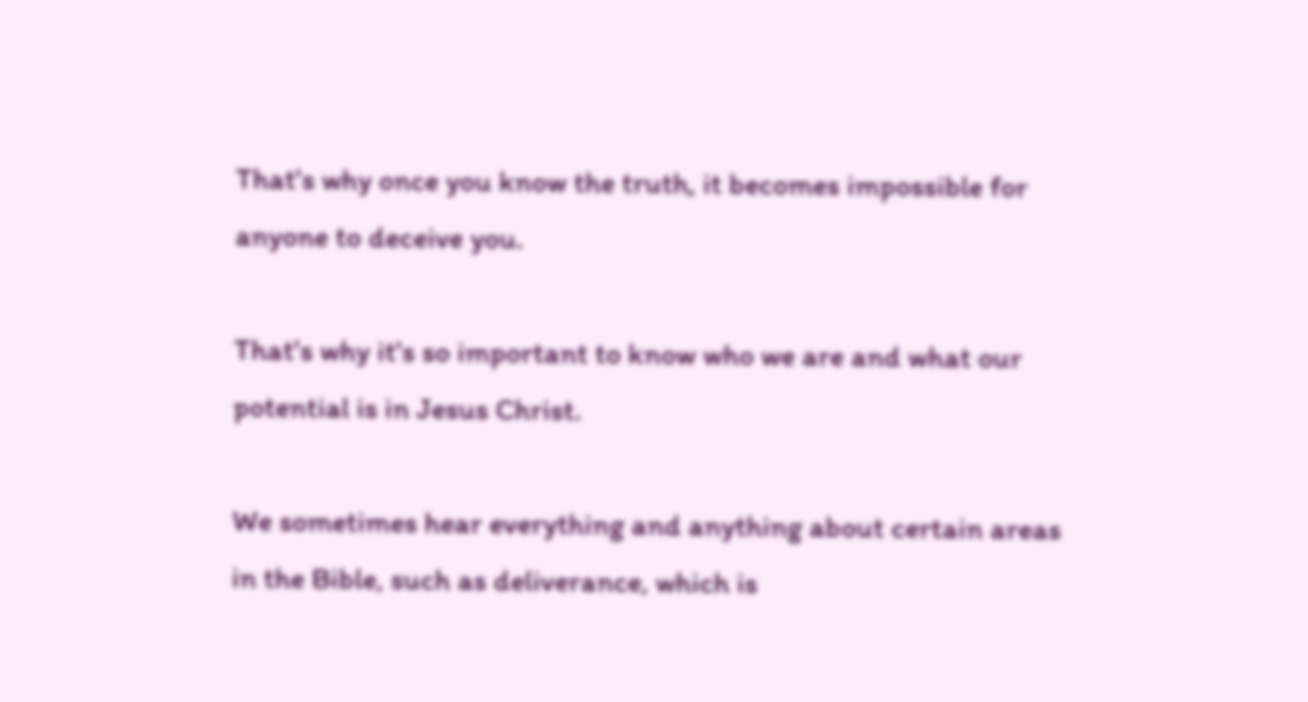That's why once you know the truth, it becomes impossible for anyone to deceive you.

That's why it's so important to know who we are and what our potential is in Jesus Christ.

We sometimes hear everything and anything about certain areas in the Bible, such as deliverance, which is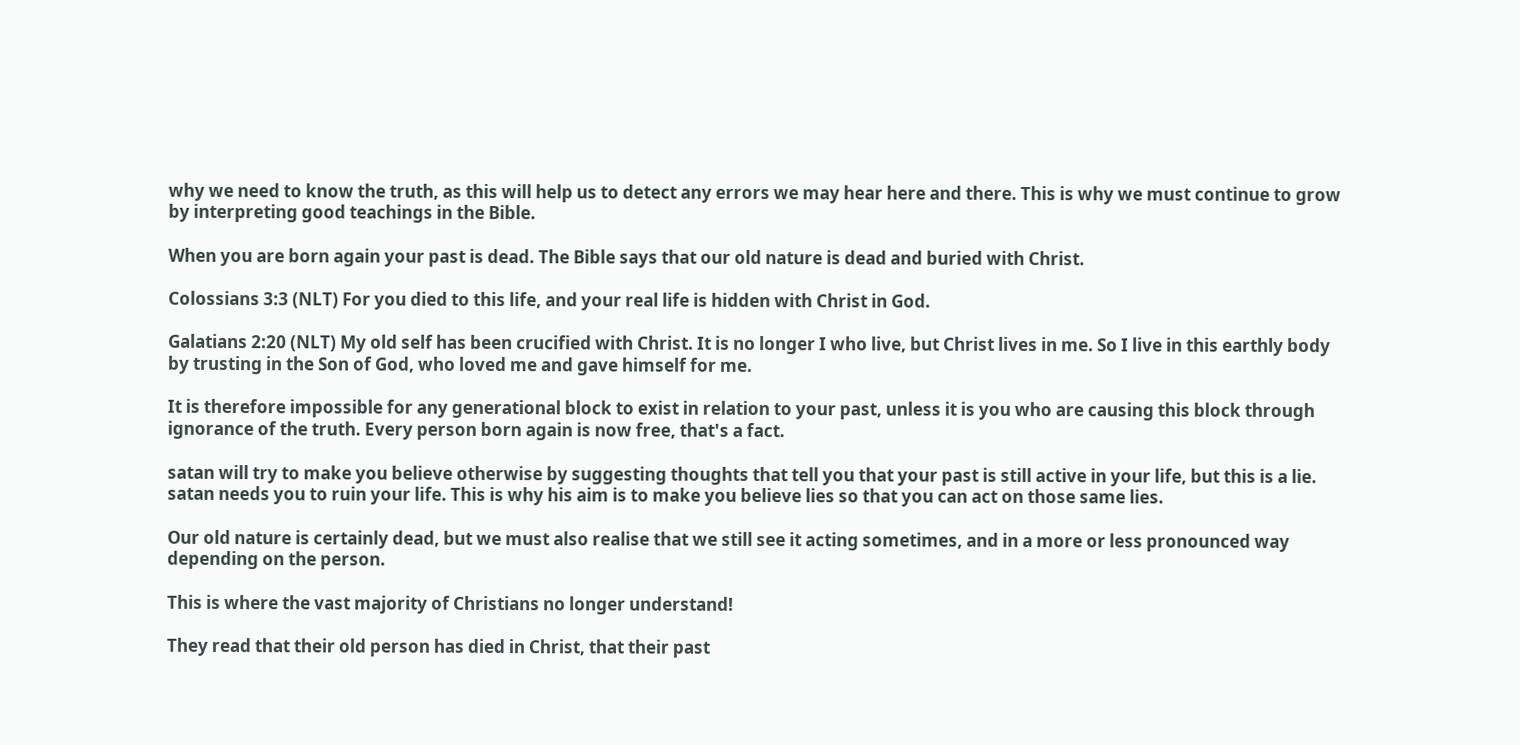why we need to know the truth, as this will help us to detect any errors we may hear here and there. This is why we must continue to grow by interpreting good teachings in the Bible.

When you are born again your past is dead. The Bible says that our old nature is dead and buried with Christ.

Colossians 3:3 (NLT) For you died to this life, and your real life is hidden with Christ in God.

Galatians 2:20 (NLT) My old self has been crucified with Christ. It is no longer I who live, but Christ lives in me. So I live in this earthly body by trusting in the Son of God, who loved me and gave himself for me.

It is therefore impossible for any generational block to exist in relation to your past, unless it is you who are causing this block through ignorance of the truth. Every person born again is now free, that's a fact.

satan will try to make you believe otherwise by suggesting thoughts that tell you that your past is still active in your life, but this is a lie. satan needs you to ruin your life. This is why his aim is to make you believe lies so that you can act on those same lies.

Our old nature is certainly dead, but we must also realise that we still see it acting sometimes, and in a more or less pronounced way depending on the person.

This is where the vast majority of Christians no longer understand!

They read that their old person has died in Christ, that their past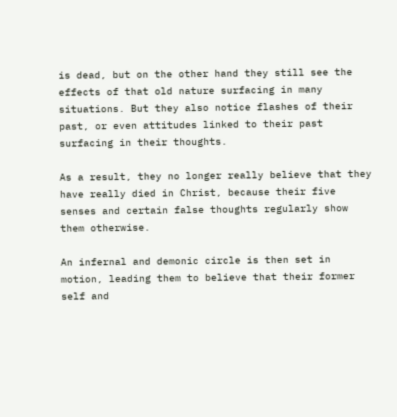is dead, but on the other hand they still see the effects of that old nature surfacing in many situations. But they also notice flashes of their past, or even attitudes linked to their past surfacing in their thoughts.

As a result, they no longer really believe that they have really died in Christ, because their five senses and certain false thoughts regularly show them otherwise.

An infernal and demonic circle is then set in motion, leading them to believe that their former self and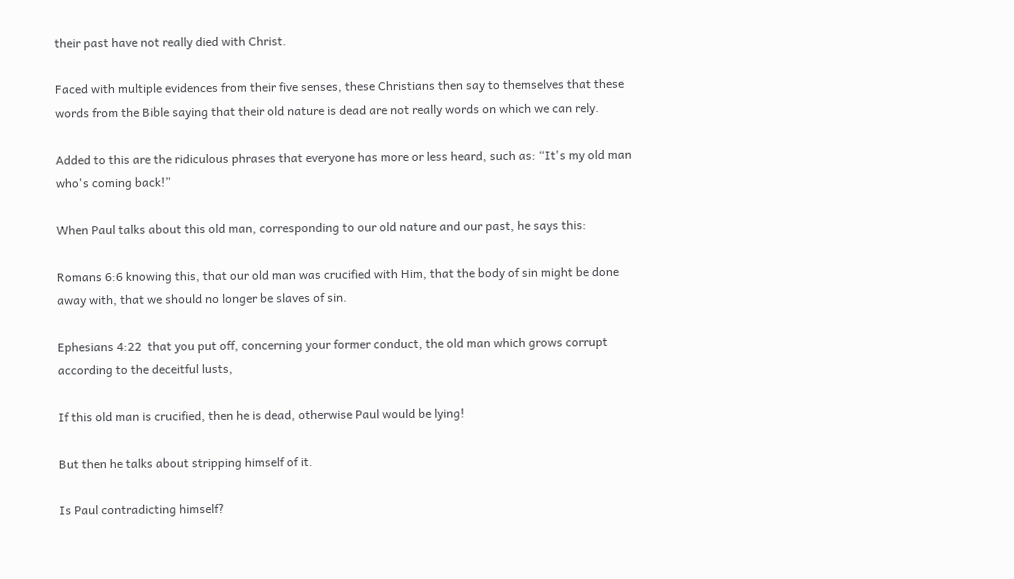their past have not really died with Christ.

Faced with multiple evidences from their five senses, these Christians then say to themselves that these words from the Bible saying that their old nature is dead are not really words on which we can rely.

Added to this are the ridiculous phrases that everyone has more or less heard, such as: “It's my old man who's coming back!”

When Paul talks about this old man, corresponding to our old nature and our past, he says this:

Romans 6:6 knowing this, that our old man was crucified with Him, that the body of sin might be done away with, that we should no longer be slaves of sin.

Ephesians 4:22  that you put off, concerning your former conduct, the old man which grows corrupt according to the deceitful lusts,

If this old man is crucified, then he is dead, otherwise Paul would be lying!

But then he talks about stripping himself of it.

Is Paul contradicting himself?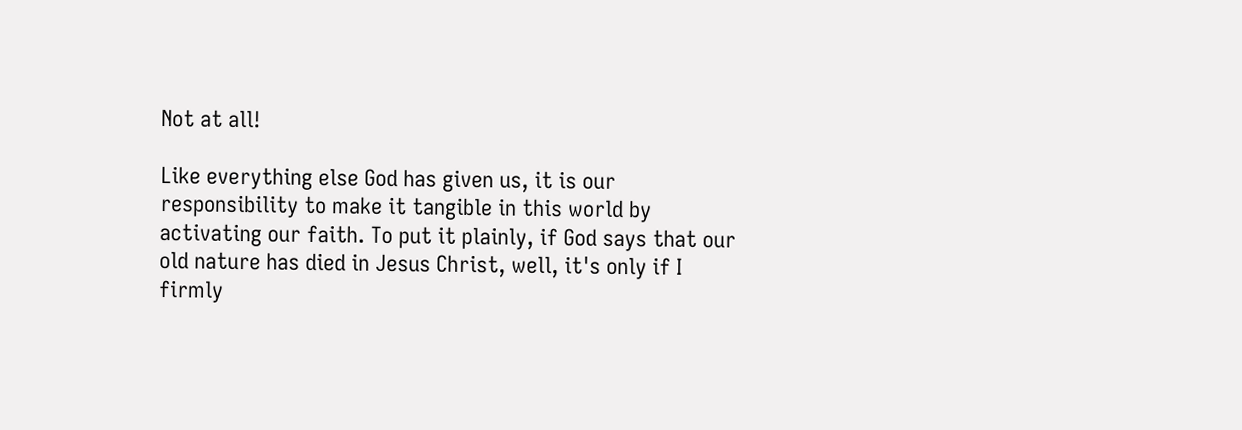Not at all!

Like everything else God has given us, it is our responsibility to make it tangible in this world by activating our faith. To put it plainly, if God says that our old nature has died in Jesus Christ, well, it's only if I firmly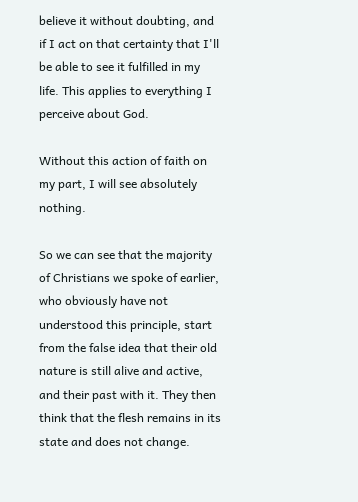believe it without doubting, and if I act on that certainty that I'll be able to see it fulfilled in my life. This applies to everything I perceive about God.

Without this action of faith on my part, I will see absolutely nothing.

So we can see that the majority of Christians we spoke of earlier, who obviously have not understood this principle, start from the false idea that their old nature is still alive and active, and their past with it. They then think that the flesh remains in its state and does not change.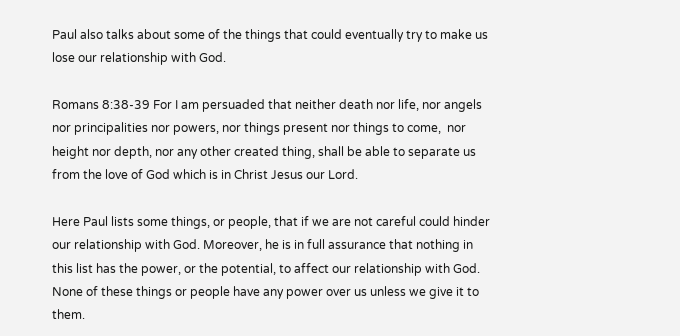Paul also talks about some of the things that could eventually try to make us lose our relationship with God.

Romans 8:38-39 For I am persuaded that neither death nor life, nor angels nor principalities nor powers, nor things present nor things to come,  nor height nor depth, nor any other created thing, shall be able to separate us from the love of God which is in Christ Jesus our Lord.

Here Paul lists some things, or people, that if we are not careful could hinder our relationship with God. Moreover, he is in full assurance that nothing in this list has the power, or the potential, to affect our relationship with God. None of these things or people have any power over us unless we give it to them.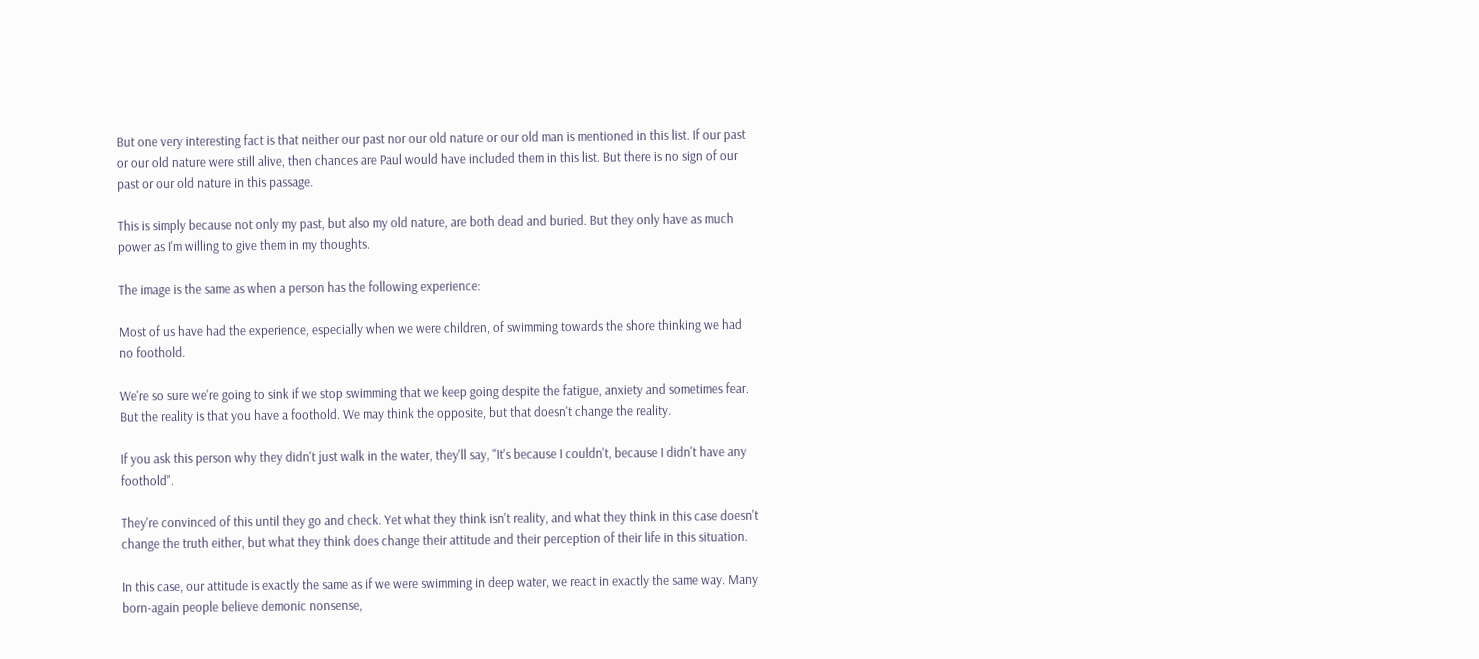But one very interesting fact is that neither our past nor our old nature or our old man is mentioned in this list. If our past or our old nature were still alive, then chances are Paul would have included them in this list. But there is no sign of our past or our old nature in this passage.

This is simply because not only my past, but also my old nature, are both dead and buried. But they only have as much power as I'm willing to give them in my thoughts.

The image is the same as when a person has the following experience:

Most of us have had the experience, especially when we were children, of swimming towards the shore thinking we had no foothold.

We're so sure we're going to sink if we stop swimming that we keep going despite the fatigue, anxiety and sometimes fear. But the reality is that you have a foothold. We may think the opposite, but that doesn't change the reality.

If you ask this person why they didn't just walk in the water, they'll say, "It's because I couldn't, because I didn't have any foothold".

They're convinced of this until they go and check. Yet what they think isn't reality, and what they think in this case doesn't change the truth either, but what they think does change their attitude and their perception of their life in this situation.

In this case, our attitude is exactly the same as if we were swimming in deep water, we react in exactly the same way. Many born-again people believe demonic nonsense,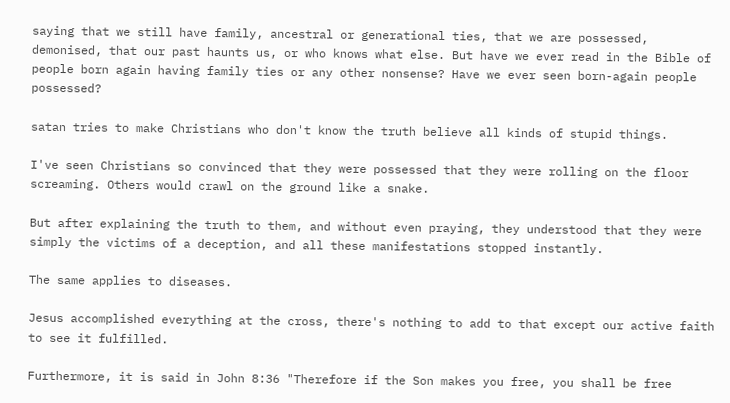saying that we still have family, ancestral or generational ties, that we are possessed, demonised, that our past haunts us, or who knows what else. But have we ever read in the Bible of people born again having family ties or any other nonsense? Have we ever seen born-again people possessed?

satan tries to make Christians who don't know the truth believe all kinds of stupid things.

I've seen Christians so convinced that they were possessed that they were rolling on the floor screaming. Others would crawl on the ground like a snake.

But after explaining the truth to them, and without even praying, they understood that they were simply the victims of a deception, and all these manifestations stopped instantly.

The same applies to diseases.

Jesus accomplished everything at the cross, there's nothing to add to that except our active faith to see it fulfilled.

Furthermore, it is said in John 8:36 "Therefore if the Son makes you free, you shall be free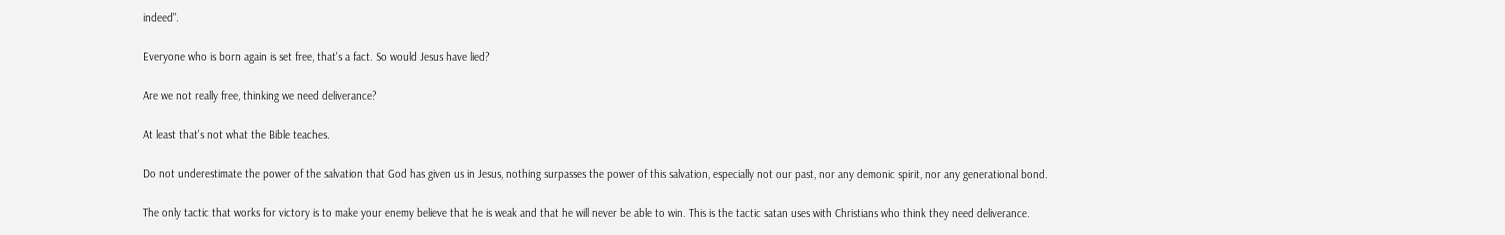indeed".

Everyone who is born again is set free, that's a fact. So would Jesus have lied?

Are we not really free, thinking we need deliverance?

At least that's not what the Bible teaches.

Do not underestimate the power of the salvation that God has given us in Jesus, nothing surpasses the power of this salvation, especially not our past, nor any demonic spirit, nor any generational bond.

The only tactic that works for victory is to make your enemy believe that he is weak and that he will never be able to win. This is the tactic satan uses with Christians who think they need deliverance.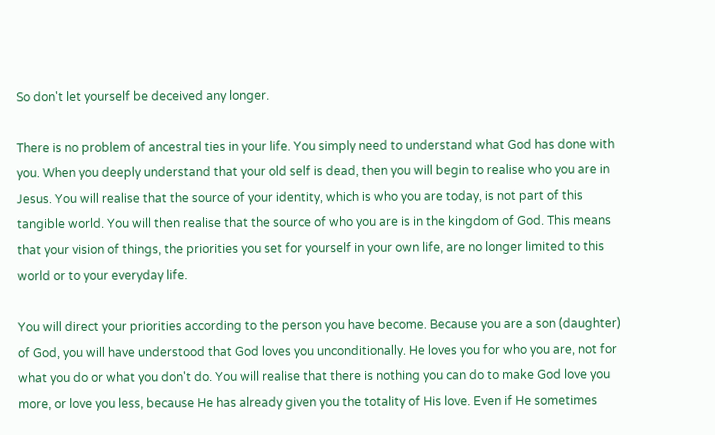So don't let yourself be deceived any longer.

There is no problem of ancestral ties in your life. You simply need to understand what God has done with you. When you deeply understand that your old self is dead, then you will begin to realise who you are in Jesus. You will realise that the source of your identity, which is who you are today, is not part of this tangible world. You will then realise that the source of who you are is in the kingdom of God. This means that your vision of things, the priorities you set for yourself in your own life, are no longer limited to this world or to your everyday life.

You will direct your priorities according to the person you have become. Because you are a son (daughter) of God, you will have understood that God loves you unconditionally. He loves you for who you are, not for what you do or what you don't do. You will realise that there is nothing you can do to make God love you more, or love you less, because He has already given you the totality of His love. Even if He sometimes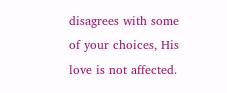disagrees with some of your choices, His love is not affected.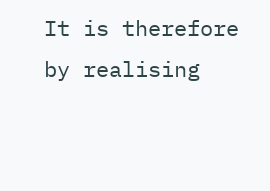It is therefore by realising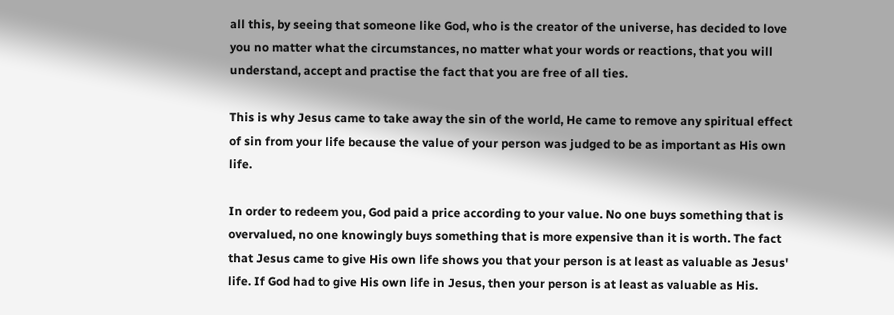all this, by seeing that someone like God, who is the creator of the universe, has decided to love you no matter what the circumstances, no matter what your words or reactions, that you will understand, accept and practise the fact that you are free of all ties.

This is why Jesus came to take away the sin of the world, He came to remove any spiritual effect of sin from your life because the value of your person was judged to be as important as His own life.

In order to redeem you, God paid a price according to your value. No one buys something that is overvalued, no one knowingly buys something that is more expensive than it is worth. The fact that Jesus came to give His own life shows you that your person is at least as valuable as Jesus' life. If God had to give His own life in Jesus, then your person is at least as valuable as His.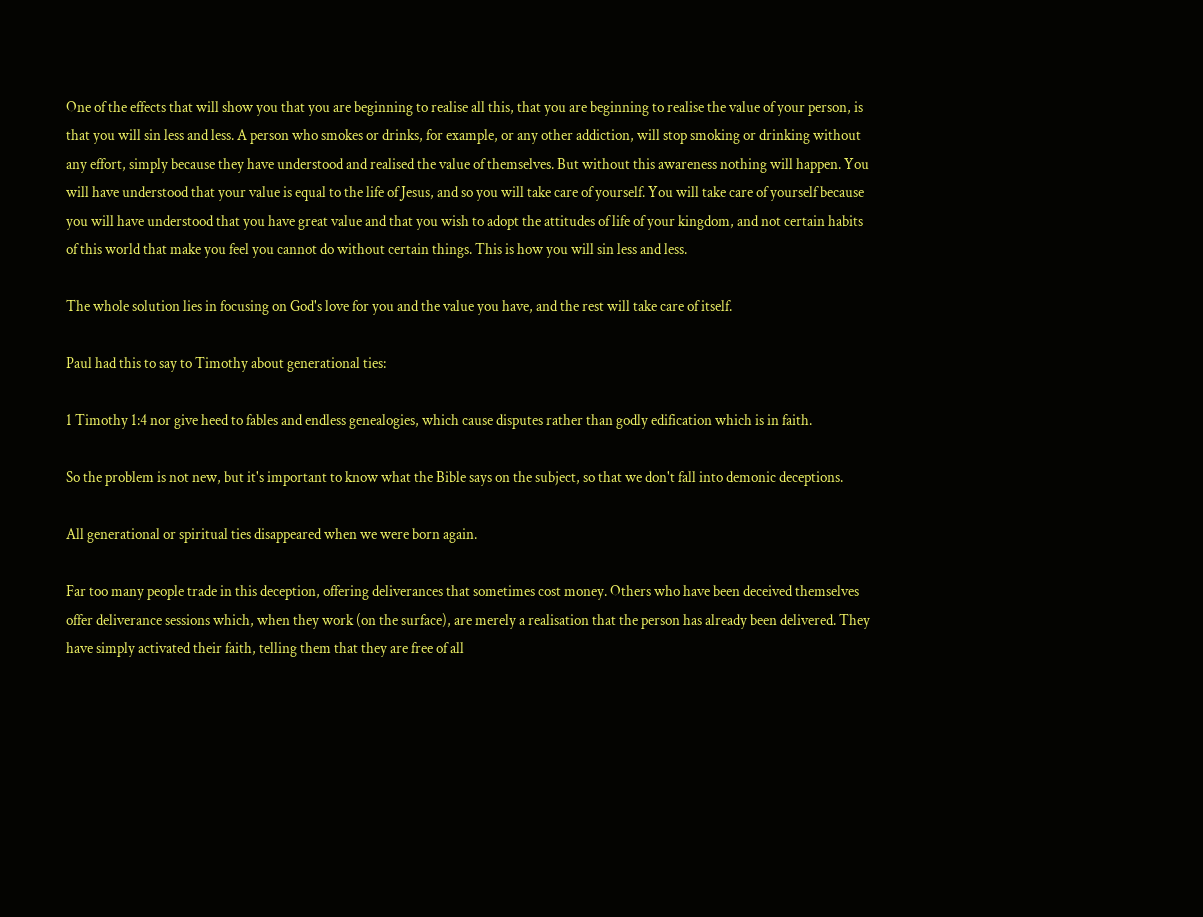One of the effects that will show you that you are beginning to realise all this, that you are beginning to realise the value of your person, is that you will sin less and less. A person who smokes or drinks, for example, or any other addiction, will stop smoking or drinking without any effort, simply because they have understood and realised the value of themselves. But without this awareness nothing will happen. You will have understood that your value is equal to the life of Jesus, and so you will take care of yourself. You will take care of yourself because you will have understood that you have great value and that you wish to adopt the attitudes of life of your kingdom, and not certain habits of this world that make you feel you cannot do without certain things. This is how you will sin less and less.

The whole solution lies in focusing on God's love for you and the value you have, and the rest will take care of itself.

Paul had this to say to Timothy about generational ties:

1 Timothy 1:4 nor give heed to fables and endless genealogies, which cause disputes rather than godly edification which is in faith.

So the problem is not new, but it's important to know what the Bible says on the subject, so that we don't fall into demonic deceptions.

All generational or spiritual ties disappeared when we were born again.

Far too many people trade in this deception, offering deliverances that sometimes cost money. Others who have been deceived themselves offer deliverance sessions which, when they work (on the surface), are merely a realisation that the person has already been delivered. They have simply activated their faith, telling them that they are free of all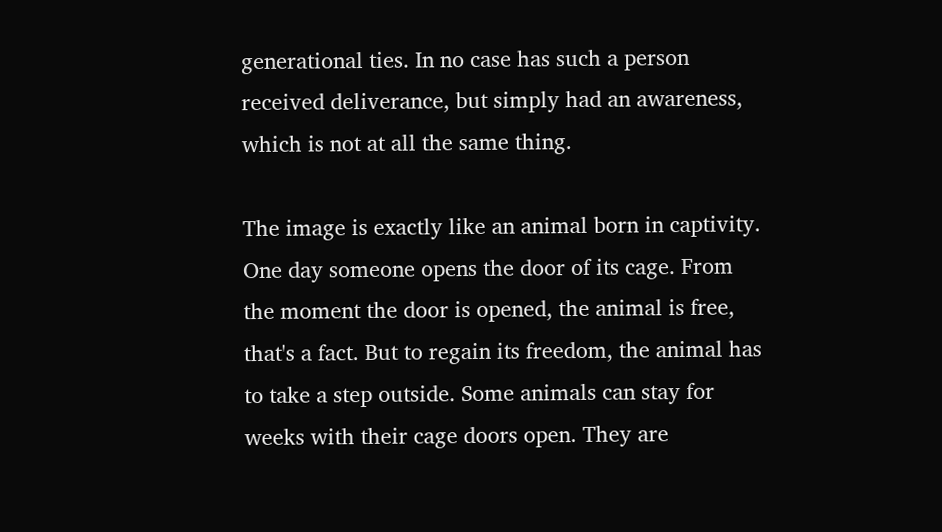generational ties. In no case has such a person received deliverance, but simply had an awareness, which is not at all the same thing.

The image is exactly like an animal born in captivity. One day someone opens the door of its cage. From the moment the door is opened, the animal is free, that's a fact. But to regain its freedom, the animal has to take a step outside. Some animals can stay for weeks with their cage doors open. They are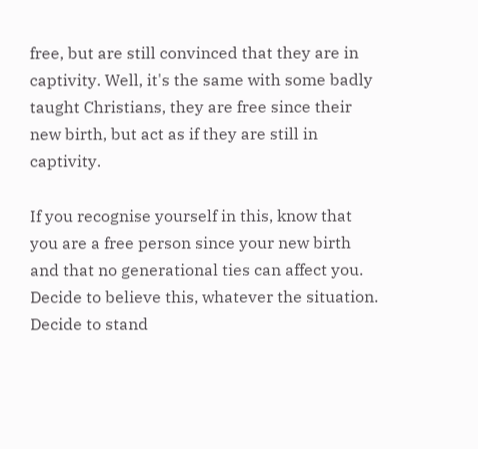free, but are still convinced that they are in captivity. Well, it's the same with some badly taught Christians, they are free since their new birth, but act as if they are still in captivity.

If you recognise yourself in this, know that you are a free person since your new birth and that no generational ties can affect you. Decide to believe this, whatever the situation. Decide to stand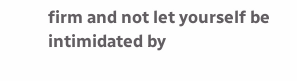firm and not let yourself be intimidated by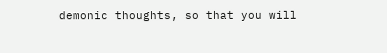demonic thoughts, so that you will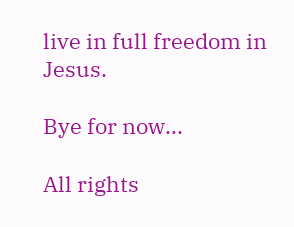live in full freedom in Jesus.

Bye for now...

All rights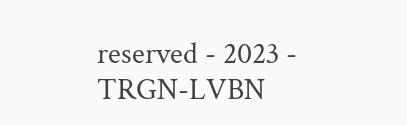reserved - 2023 - TRGN-LVBN